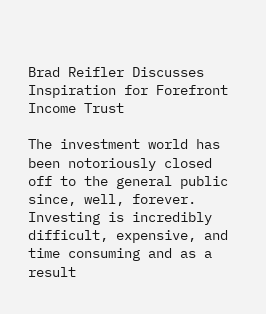Brad Reifler Discusses Inspiration for Forefront Income Trust

The investment world has been notoriously closed off to the general public since, well, forever. Investing is incredibly difficult, expensive, and time consuming and as a result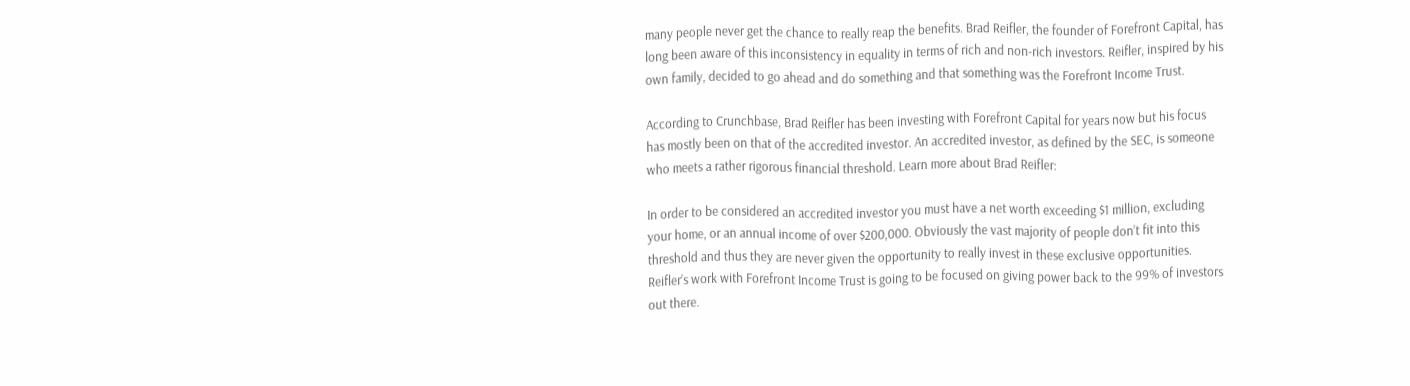many people never get the chance to really reap the benefits. Brad Reifler, the founder of Forefront Capital, has long been aware of this inconsistency in equality in terms of rich and non-rich investors. Reifler, inspired by his own family, decided to go ahead and do something and that something was the Forefront Income Trust.

According to Crunchbase, Brad Reifler has been investing with Forefront Capital for years now but his focus has mostly been on that of the accredited investor. An accredited investor, as defined by the SEC, is someone who meets a rather rigorous financial threshold. Learn more about Brad Reifler:

In order to be considered an accredited investor you must have a net worth exceeding $1 million, excluding your home, or an annual income of over $200,000. Obviously the vast majority of people don’t fit into this threshold and thus they are never given the opportunity to really invest in these exclusive opportunities. Reifler’s work with Forefront Income Trust is going to be focused on giving power back to the 99% of investors out there.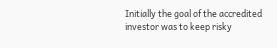Initially the goal of the accredited investor was to keep risky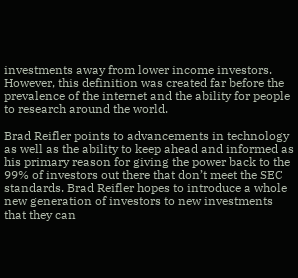investments away from lower income investors. However, this definition was created far before the prevalence of the internet and the ability for people to research around the world.

Brad Reifler points to advancements in technology as well as the ability to keep ahead and informed as his primary reason for giving the power back to the 99% of investors out there that don’t meet the SEC standards. Brad Reifler hopes to introduce a whole new generation of investors to new investments that they can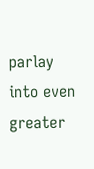parlay into even greater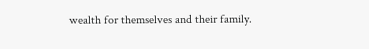wealth for themselves and their family.